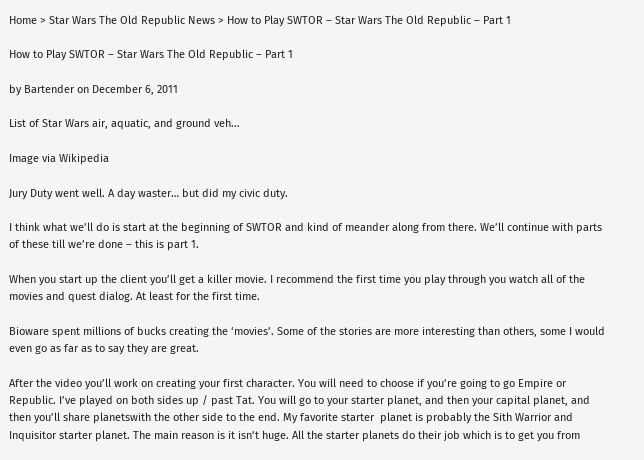Home > Star Wars The Old Republic News > How to Play SWTOR – Star Wars The Old Republic – Part 1

How to Play SWTOR – Star Wars The Old Republic – Part 1

by Bartender on December 6, 2011

List of Star Wars air, aquatic, and ground veh...

Image via Wikipedia

Jury Duty went well. A day waster… but did my civic duty.

I think what we’ll do is start at the beginning of SWTOR and kind of meander along from there. We’ll continue with parts of these till we’re done – this is part 1.

When you start up the client you’ll get a killer movie. I recommend the first time you play through you watch all of the movies and quest dialog. At least for the first time.

Bioware spent millions of bucks creating the ‘movies’. Some of the stories are more interesting than others, some I would even go as far as to say they are great.

After the video you’ll work on creating your first character. You will need to choose if you’re going to go Empire or Republic. I’ve played on both sides up / past Tat. You will go to your starter planet, and then your capital planet, and then you’ll share planetswith the other side to the end. My favorite starter  planet is probably the Sith Warrior and Inquisitor starter planet. The main reason is it isn’t huge. All the starter planets do their job which is to get you from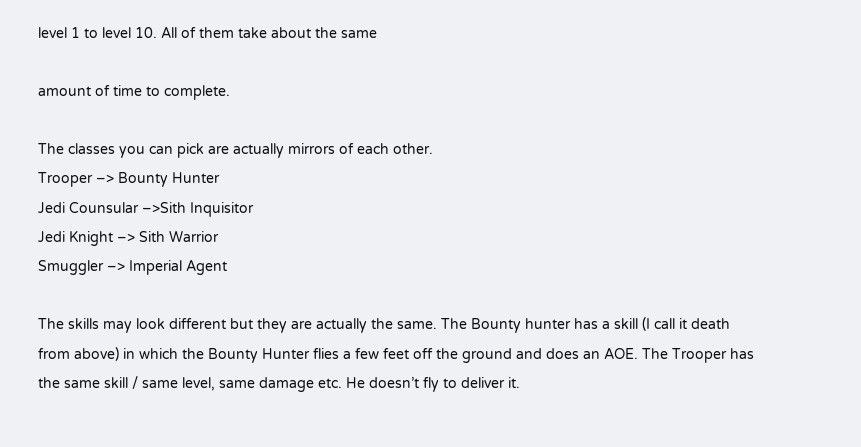level 1 to level 10. All of them take about the same

amount of time to complete.

The classes you can pick are actually mirrors of each other.
Trooper –> Bounty Hunter
Jedi Counsular –>Sith Inquisitor
Jedi Knight –> Sith Warrior
Smuggler –> Imperial Agent

The skills may look different but they are actually the same. The Bounty hunter has a skill (I call it death from above) in which the Bounty Hunter flies a few feet off the ground and does an AOE. The Trooper has the same skill / same level, same damage etc. He doesn’t fly to deliver it.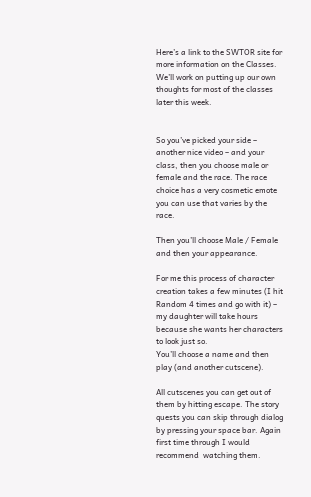Here’s a link to the SWTOR site for more information on the Classes. We’ll work on putting up our own thoughts for most of the classes later this week.


So you’ve picked your side – another nice video – and your class, then you choose male or female and the race. The race choice has a very cosmetic emote you can use that varies by the race.

Then you’ll choose Male / Female and then your appearance.

For me this process of character creation takes a few minutes (I hit Random 4 times and go with it) – my daughter will take hours because she wants her characters to look just so.
You’ll choose a name and then play (and another cutscene).

All cutscenes you can get out of them by hitting escape. The story quests you can skip through dialog by pressing your space bar. Again first time through I would recommend  watching them.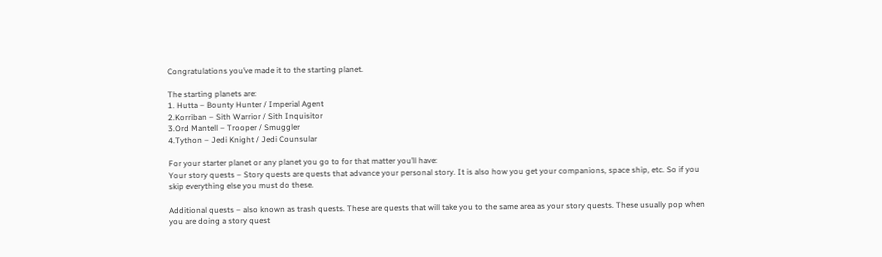Congratulations you’ve made it to the starting planet.

The starting planets are:
1. Hutta – Bounty Hunter / Imperial Agent
2.Korriban – Sith Warrior / Sith Inquisitor
3.Ord Mantell – Trooper / Smuggler
4.Tython – Jedi Knight / Jedi Counsular

For your starter planet or any planet you go to for that matter you’ll have:
Your story quests – Story quests are quests that advance your personal story. It is also how you get your companions, space ship, etc. So if you skip everything else you must do these.

Additional quests – also known as trash quests. These are quests that will take you to the same area as your story quests. These usually pop when you are doing a story quest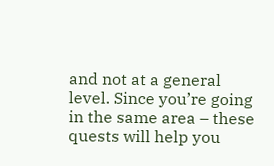and not at a general level. Since you’re going in the same area – these quests will help you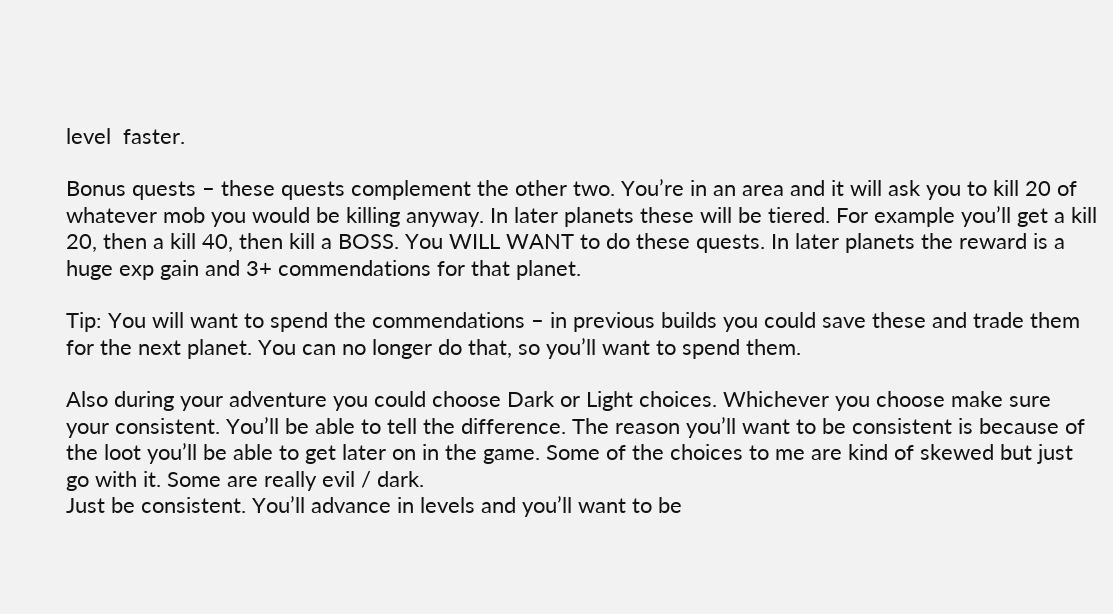level  faster.

Bonus quests – these quests complement the other two. You’re in an area and it will ask you to kill 20 of whatever mob you would be killing anyway. In later planets these will be tiered. For example you’ll get a kill 20, then a kill 40, then kill a BOSS. You WILL WANT to do these quests. In later planets the reward is a huge exp gain and 3+ commendations for that planet.

Tip: You will want to spend the commendations – in previous builds you could save these and trade them for the next planet. You can no longer do that, so you’ll want to spend them.

Also during your adventure you could choose Dark or Light choices. Whichever you choose make sure your consistent. You’ll be able to tell the difference. The reason you’ll want to be consistent is because of the loot you’ll be able to get later on in the game. Some of the choices to me are kind of skewed but just go with it. Some are really evil / dark.
Just be consistent. You’ll advance in levels and you’ll want to be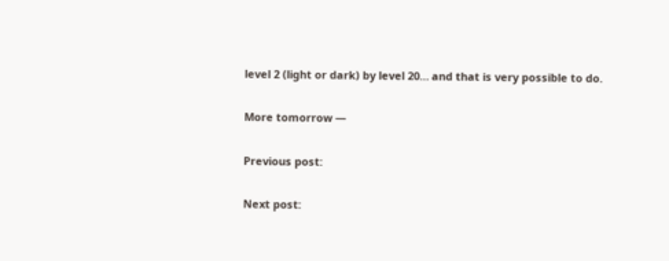level 2 (light or dark) by level 20… and that is very possible to do.

More tomorrow —

Previous post:

Next post: